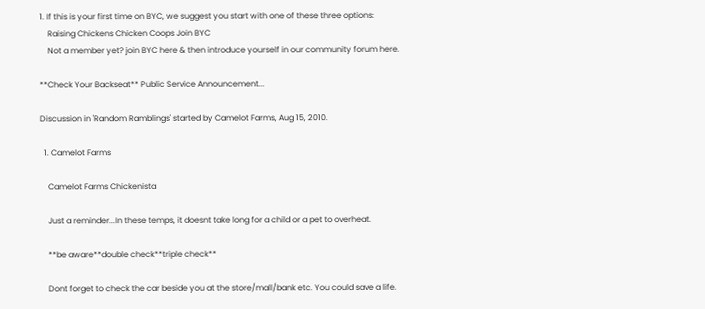1. If this is your first time on BYC, we suggest you start with one of these three options:
    Raising Chickens Chicken Coops Join BYC
    Not a member yet? join BYC here & then introduce yourself in our community forum here.

**Check Your Backseat** Public Service Announcement...

Discussion in 'Random Ramblings' started by Camelot Farms, Aug 15, 2010.

  1. Camelot Farms

    Camelot Farms Chickenista

    Just a reminder...In these temps, it doesnt take long for a child or a pet to overheat.

    **be aware**double check**triple check**

    Dont forget to check the car beside you at the store/mall/bank etc. You could save a life.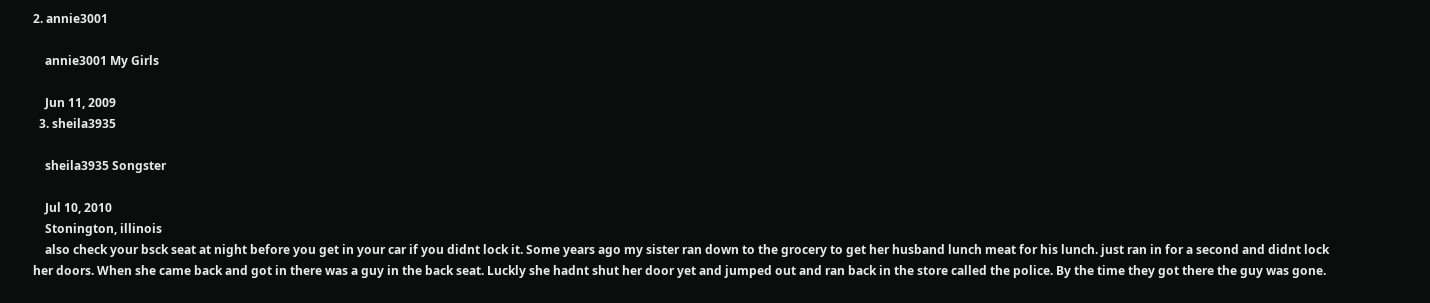2. annie3001

    annie3001 My Girls

    Jun 11, 2009
  3. sheila3935

    sheila3935 Songster

    Jul 10, 2010
    Stonington, illinois
    also check your bsck seat at night before you get in your car if you didnt lock it. Some years ago my sister ran down to the grocery to get her husband lunch meat for his lunch. just ran in for a second and didnt lock her doors. When she came back and got in there was a guy in the back seat. Luckly she hadnt shut her door yet and jumped out and ran back in the store called the police. By the time they got there the guy was gone.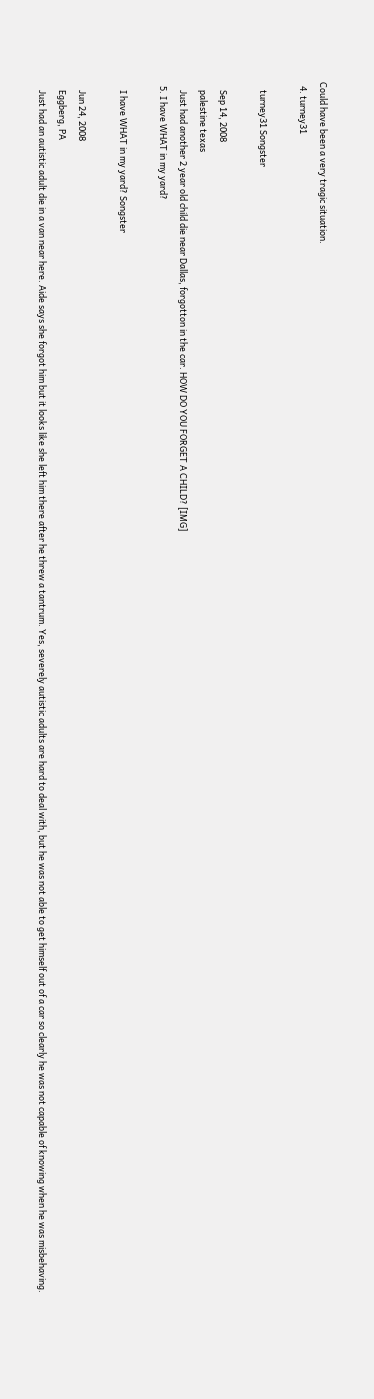Could have been a very tragic situation.
  4. turney31

    turney31 Songster

    Sep 14, 2008
    palestine texas
    Just had another 2 year old child die near Dallas, forgotton in the car. HOW DO YOU FORGET A CHILD? [IMG]
  5. I have WHAT in my yard?

    I have WHAT in my yard? Songster

    Jun 24, 2008
    Eggberg, PA
    Just had an autistic adult die in a van near here. Aide says she forgot him but it looks like she left him there after he threw a tantrum. Yes, severely autistic adults are hard to deal with, but he was not able to get himself out of a car so clearly he was not capable of knowing when he was misbehaving.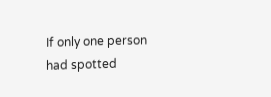If only one person had spotted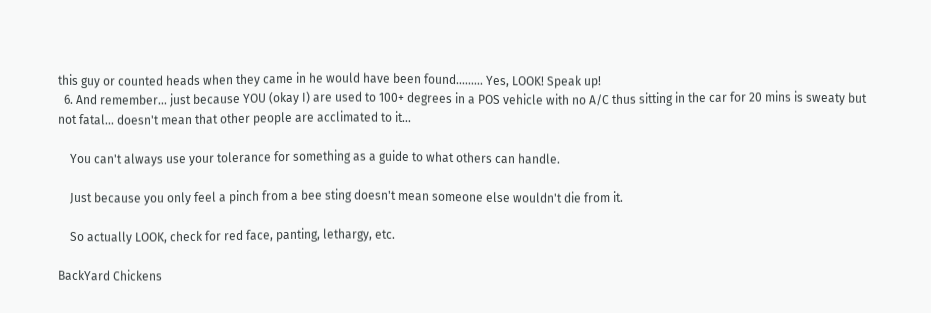this guy or counted heads when they came in he would have been found......... Yes, LOOK! Speak up!
  6. And remember... just because YOU (okay I) are used to 100+ degrees in a POS vehicle with no A/C thus sitting in the car for 20 mins is sweaty but not fatal... doesn't mean that other people are acclimated to it...

    You can't always use your tolerance for something as a guide to what others can handle.

    Just because you only feel a pinch from a bee sting doesn't mean someone else wouldn't die from it.

    So actually LOOK, check for red face, panting, lethargy, etc.

BackYard Chickens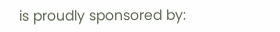is proudly sponsored by: